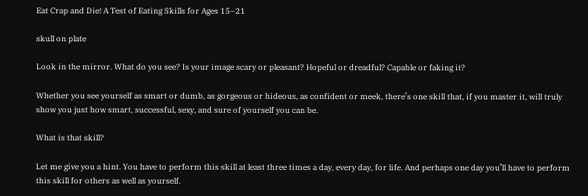Eat Crap and Die! A Test of Eating Skills for Ages 15–21

skull on plate

Look in the mirror. What do you see? Is your image scary or pleasant? Hopeful or dreadful? Capable or faking it?

Whether you see yourself as smart or dumb, as gorgeous or hideous, as confident or meek, there’s one skill that, if you master it, will truly show you just how smart, successful, sexy, and sure of yourself you can be.

What is that skill?

Let me give you a hint. You have to perform this skill at least three times a day, every day, for life. And perhaps one day you’ll have to perform this skill for others as well as yourself.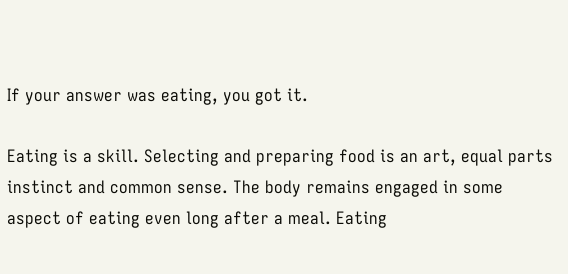If your answer was eating, you got it.

Eating is a skill. Selecting and preparing food is an art, equal parts instinct and common sense. The body remains engaged in some aspect of eating even long after a meal. Eating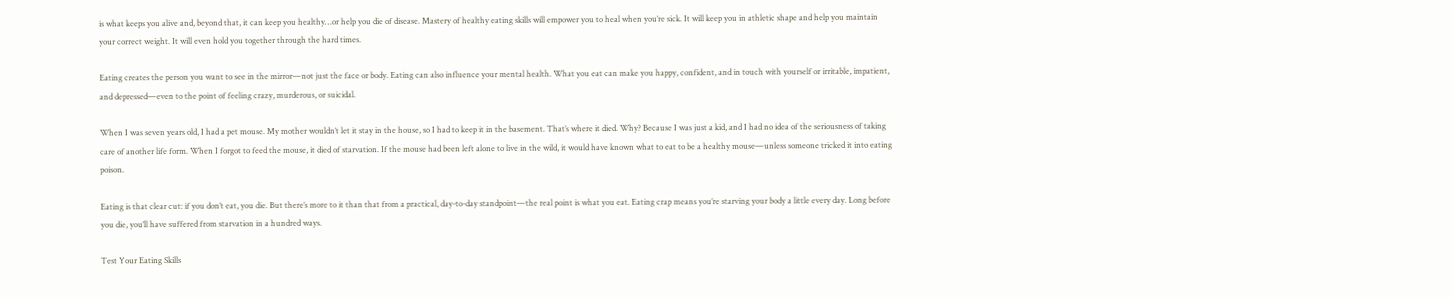is what keeps you alive and, beyond that, it can keep you healthy…or help you die of disease. Mastery of healthy eating skills will empower you to heal when you’re sick. It will keep you in athletic shape and help you maintain your correct weight. It will even hold you together through the hard times.

Eating creates the person you want to see in the mirror—not just the face or body. Eating can also influence your mental health. What you eat can make you happy, confident, and in touch with yourself or irritable, impatient, and depressed—even to the point of feeling crazy, murderous, or suicidal.

When I was seven years old, I had a pet mouse. My mother wouldn’t let it stay in the house, so I had to keep it in the basement. That’s where it died. Why? Because I was just a kid, and I had no idea of the seriousness of taking care of another life form. When I forgot to feed the mouse, it died of starvation. If the mouse had been left alone to live in the wild, it would have known what to eat to be a healthy mouse—unless someone tricked it into eating poison.

Eating is that clear cut: if you don’t eat, you die. But there’s more to it than that from a practical, day-to-day standpoint—the real point is what you eat. Eating crap means you’re starving your body a little every day. Long before you die, you’ll have suffered from starvation in a hundred ways.

Test Your Eating Skills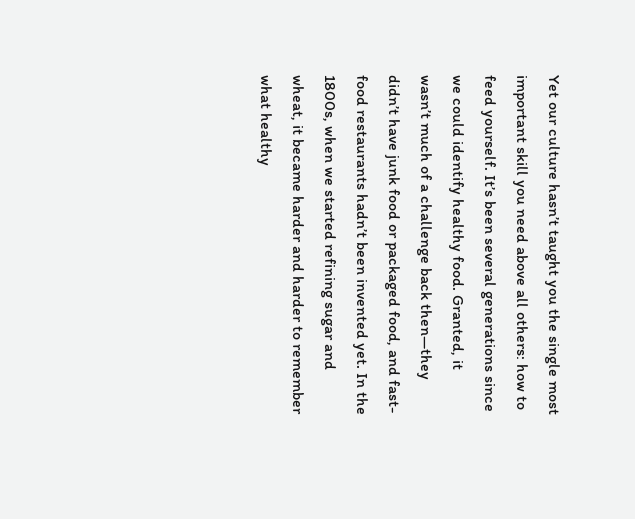Yet our culture hasn’t taught you the single most important skill you need above all others: how to feed yourself. It’s been several generations since we could identify healthy food. Granted, it wasn’t much of a challenge back then—they didn’t have junk food or packaged food, and fast-food restaurants hadn’t been invented yet. In the 1800s, when we started refining sugar and wheat, it became harder and harder to remember what healthy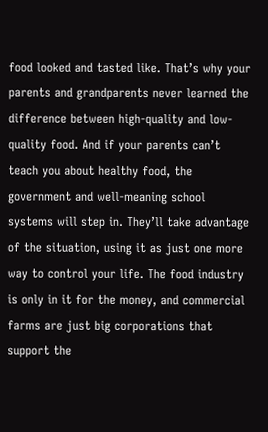food looked and tasted like. That’s why your parents and grandparents never learned the difference between high-quality and low-quality food. And if your parents can’t teach you about healthy food, the government and well-meaning school systems will step in. They’ll take advantage of the situation, using it as just one more way to control your life. The food industry is only in it for the money, and commercial farms are just big corporations that support the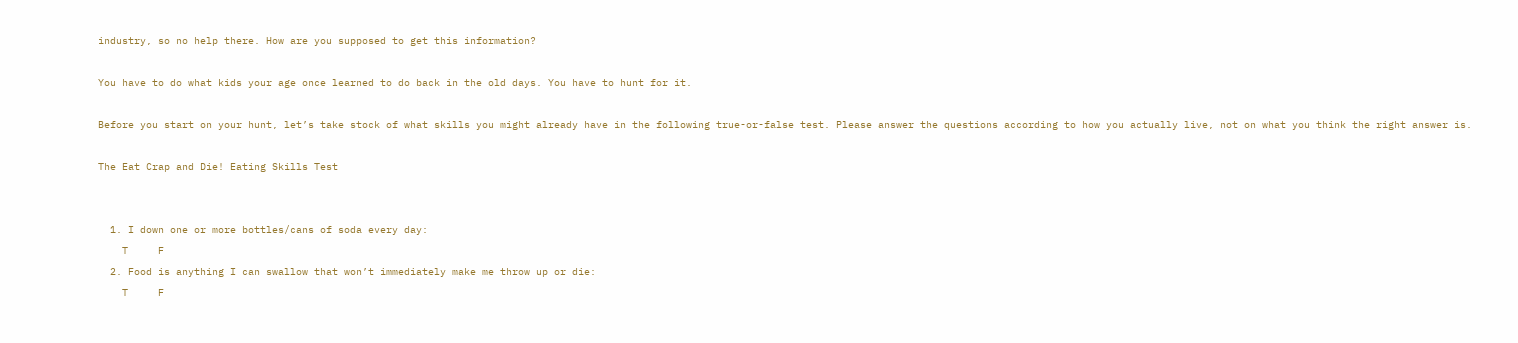industry, so no help there. How are you supposed to get this information?

You have to do what kids your age once learned to do back in the old days. You have to hunt for it.

Before you start on your hunt, let’s take stock of what skills you might already have in the following true-or-false test. Please answer the questions according to how you actually live, not on what you think the right answer is.

The Eat Crap and Die! Eating Skills Test


  1. I down one or more bottles/cans of soda every day:
    T     F
  2. Food is anything I can swallow that won’t immediately make me throw up or die:
    T     F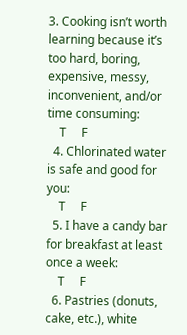3. Cooking isn’t worth learning because it’s too hard, boring, expensive, messy, inconvenient, and/or time consuming:
    T     F
  4. Chlorinated water is safe and good for you:
    T     F
  5. I have a candy bar for breakfast at least once a week:
    T     F
  6. Pastries (donuts, cake, etc.), white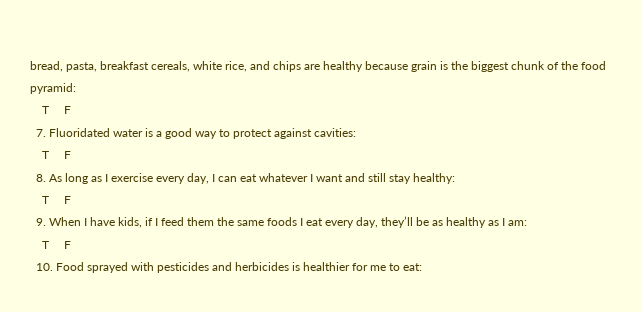bread, pasta, breakfast cereals, white rice, and chips are healthy because grain is the biggest chunk of the food pyramid:
    T     F
  7. Fluoridated water is a good way to protect against cavities:
    T     F
  8. As long as I exercise every day, I can eat whatever I want and still stay healthy:
    T     F
  9. When I have kids, if I feed them the same foods I eat every day, they’ll be as healthy as I am:
    T     F
  10. Food sprayed with pesticides and herbicides is healthier for me to eat: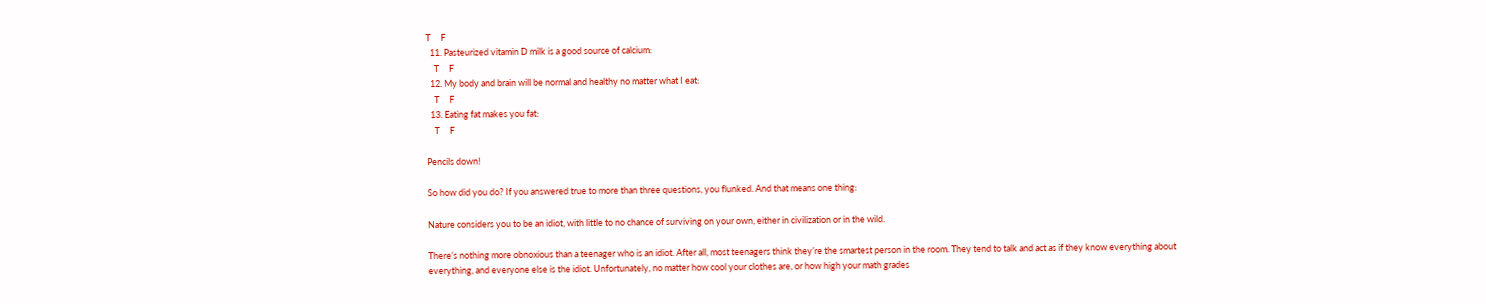T     F
  11. Pasteurized vitamin D milk is a good source of calcium:
    T     F
  12. My body and brain will be normal and healthy no matter what I eat:
    T     F
  13. Eating fat makes you fat:
    T     F

Pencils down!

So how did you do? If you answered true to more than three questions, you flunked. And that means one thing:

Nature considers you to be an idiot, with little to no chance of surviving on your own, either in civilization or in the wild.

There’s nothing more obnoxious than a teenager who is an idiot. After all, most teenagers think they’re the smartest person in the room. They tend to talk and act as if they know everything about everything, and everyone else is the idiot. Unfortunately, no matter how cool your clothes are, or how high your math grades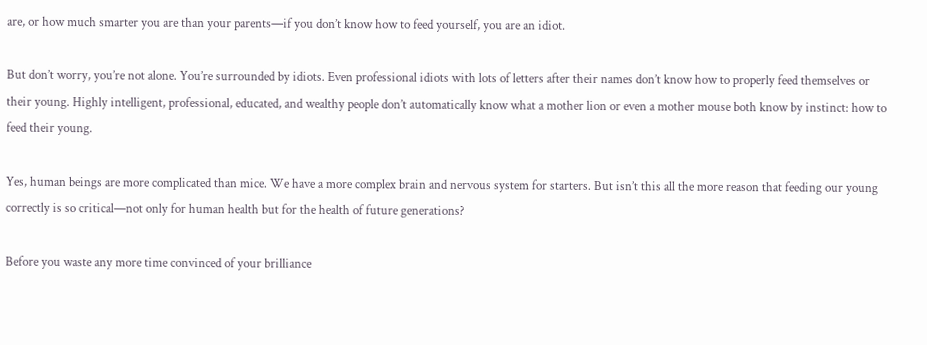are, or how much smarter you are than your parents—if you don’t know how to feed yourself, you are an idiot.

But don’t worry, you’re not alone. You’re surrounded by idiots. Even professional idiots with lots of letters after their names don’t know how to properly feed themselves or their young. Highly intelligent, professional, educated, and wealthy people don’t automatically know what a mother lion or even a mother mouse both know by instinct: how to feed their young.

Yes, human beings are more complicated than mice. We have a more complex brain and nervous system for starters. But isn’t this all the more reason that feeding our young correctly is so critical—not only for human health but for the health of future generations?

Before you waste any more time convinced of your brilliance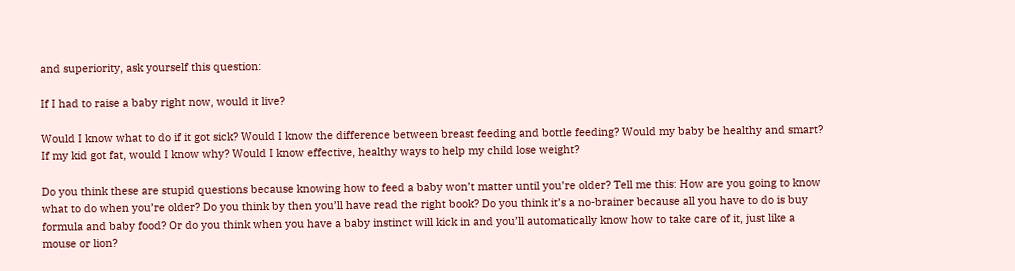and superiority, ask yourself this question:

If I had to raise a baby right now, would it live?

Would I know what to do if it got sick? Would I know the difference between breast feeding and bottle feeding? Would my baby be healthy and smart? If my kid got fat, would I know why? Would I know effective, healthy ways to help my child lose weight?

Do you think these are stupid questions because knowing how to feed a baby won’t matter until you’re older? Tell me this: How are you going to know what to do when you’re older? Do you think by then you’ll have read the right book? Do you think it’s a no-brainer because all you have to do is buy formula and baby food? Or do you think when you have a baby instinct will kick in and you’ll automatically know how to take care of it, just like a mouse or lion?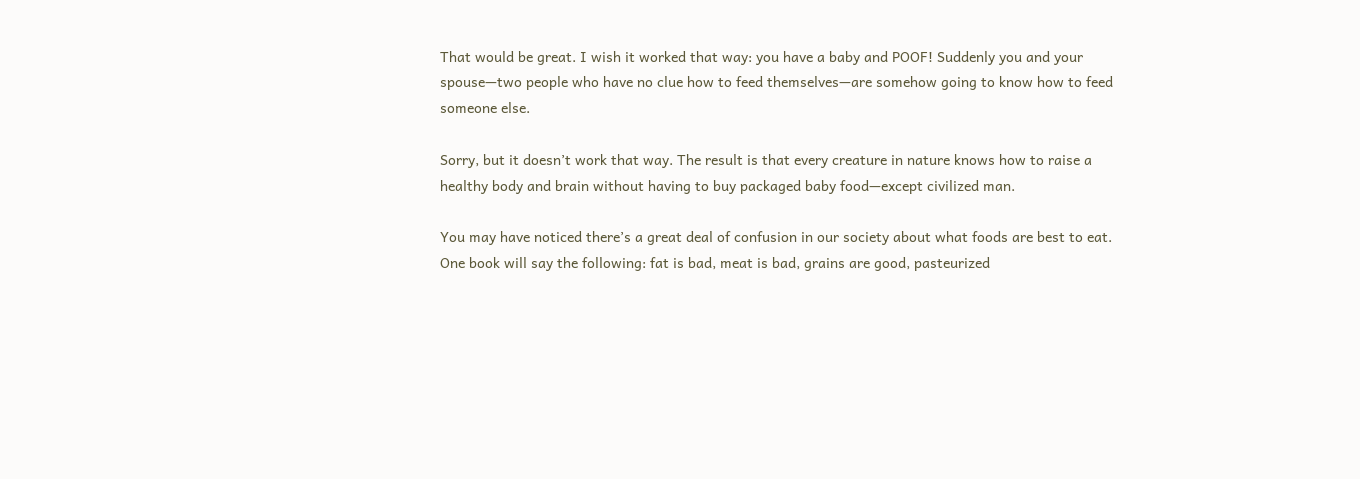That would be great. I wish it worked that way: you have a baby and POOF! Suddenly you and your spouse—two people who have no clue how to feed themselves—are somehow going to know how to feed someone else.

Sorry, but it doesn’t work that way. The result is that every creature in nature knows how to raise a healthy body and brain without having to buy packaged baby food—except civilized man.

You may have noticed there’s a great deal of confusion in our society about what foods are best to eat. One book will say the following: fat is bad, meat is bad, grains are good, pasteurized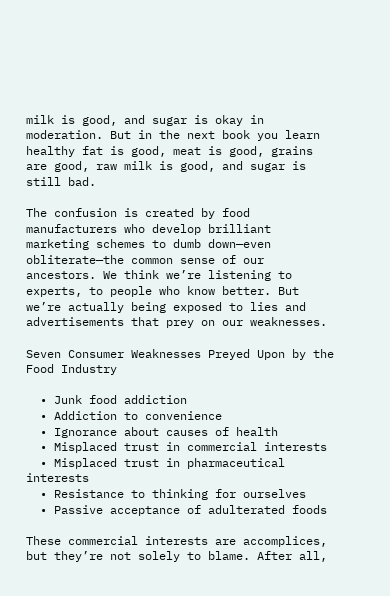milk is good, and sugar is okay in moderation. But in the next book you learn healthy fat is good, meat is good, grains are good, raw milk is good, and sugar is still bad.

The confusion is created by food manufacturers who develop brilliant marketing schemes to dumb down—even obliterate—the common sense of our ancestors. We think we’re listening to experts, to people who know better. But we’re actually being exposed to lies and advertisements that prey on our weaknesses.

Seven Consumer Weaknesses Preyed Upon by the Food Industry

  • Junk food addiction
  • Addiction to convenience
  • Ignorance about causes of health
  • Misplaced trust in commercial interests
  • Misplaced trust in pharmaceutical interests
  • Resistance to thinking for ourselves
  • Passive acceptance of adulterated foods

These commercial interests are accomplices, but they’re not solely to blame. After all,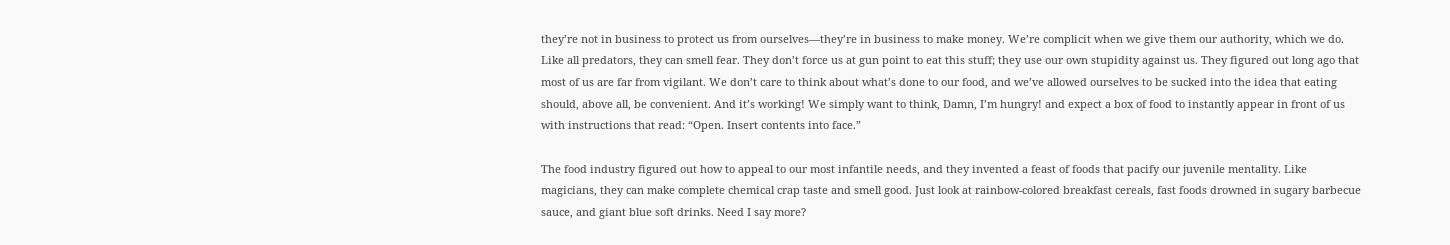they’re not in business to protect us from ourselves—they’re in business to make money. We’re complicit when we give them our authority, which we do. Like all predators, they can smell fear. They don’t force us at gun point to eat this stuff; they use our own stupidity against us. They figured out long ago that most of us are far from vigilant. We don’t care to think about what’s done to our food, and we’ve allowed ourselves to be sucked into the idea that eating should, above all, be convenient. And it’s working! We simply want to think, Damn, I’m hungry! and expect a box of food to instantly appear in front of us with instructions that read: “Open. Insert contents into face.”

The food industry figured out how to appeal to our most infantile needs, and they invented a feast of foods that pacify our juvenile mentality. Like magicians, they can make complete chemical crap taste and smell good. Just look at rainbow-colored breakfast cereals, fast foods drowned in sugary barbecue sauce, and giant blue soft drinks. Need I say more?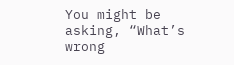You might be asking, “What’s wrong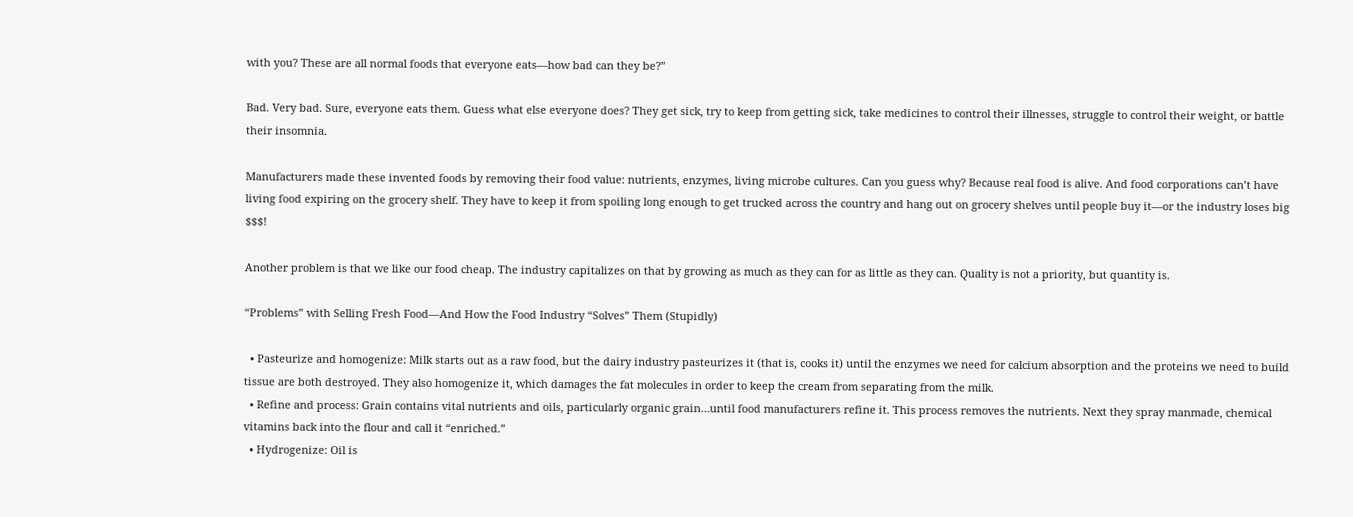with you? These are all normal foods that everyone eats—how bad can they be?”

Bad. Very bad. Sure, everyone eats them. Guess what else everyone does? They get sick, try to keep from getting sick, take medicines to control their illnesses, struggle to control their weight, or battle their insomnia.

Manufacturers made these invented foods by removing their food value: nutrients, enzymes, living microbe cultures. Can you guess why? Because real food is alive. And food corporations can’t have living food expiring on the grocery shelf. They have to keep it from spoiling long enough to get trucked across the country and hang out on grocery shelves until people buy it—or the industry loses big $$$!

Another problem is that we like our food cheap. The industry capitalizes on that by growing as much as they can for as little as they can. Quality is not a priority, but quantity is.

“Problems” with Selling Fresh Food—And How the Food Industry “Solves” Them (Stupidly)

  • Pasteurize and homogenize: Milk starts out as a raw food, but the dairy industry pasteurizes it (that is, cooks it) until the enzymes we need for calcium absorption and the proteins we need to build tissue are both destroyed. They also homogenize it, which damages the fat molecules in order to keep the cream from separating from the milk.
  • Refine and process: Grain contains vital nutrients and oils, particularly organic grain…until food manufacturers refine it. This process removes the nutrients. Next they spray manmade, chemical vitamins back into the flour and call it “enriched.”
  • Hydrogenize: Oil is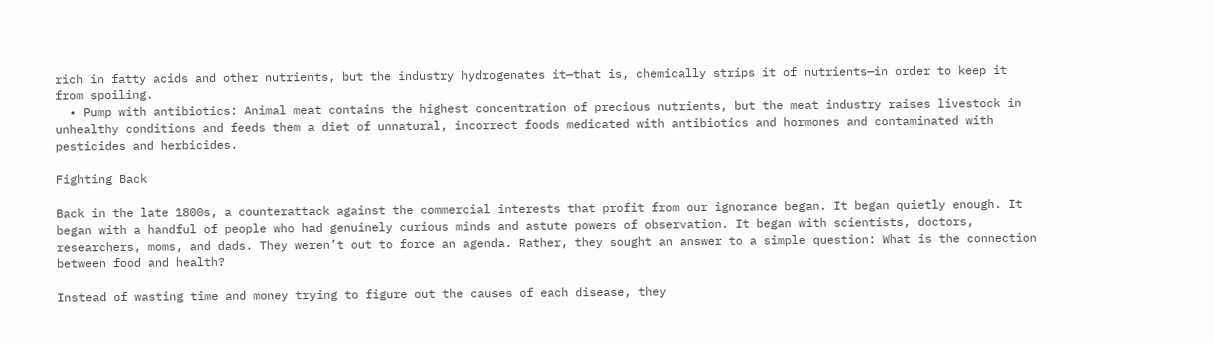rich in fatty acids and other nutrients, but the industry hydrogenates it—that is, chemically strips it of nutrients—in order to keep it from spoiling.
  • Pump with antibiotics: Animal meat contains the highest concentration of precious nutrients, but the meat industry raises livestock in unhealthy conditions and feeds them a diet of unnatural, incorrect foods medicated with antibiotics and hormones and contaminated with pesticides and herbicides.

Fighting Back

Back in the late 1800s, a counterattack against the commercial interests that profit from our ignorance began. It began quietly enough. It began with a handful of people who had genuinely curious minds and astute powers of observation. It began with scientists, doctors, researchers, moms, and dads. They weren’t out to force an agenda. Rather, they sought an answer to a simple question: What is the connection between food and health?

Instead of wasting time and money trying to figure out the causes of each disease, they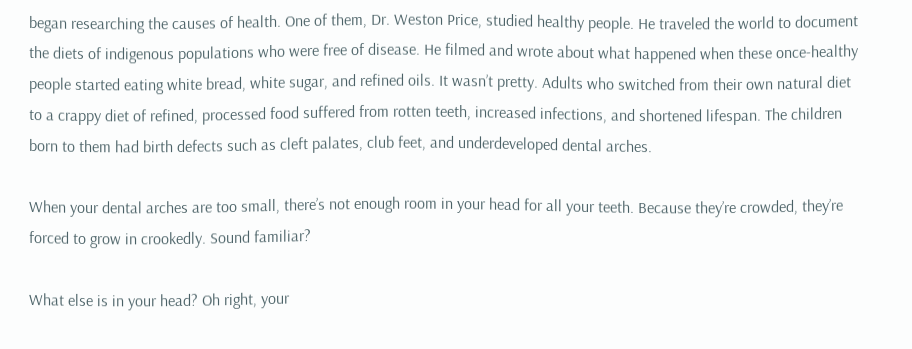began researching the causes of health. One of them, Dr. Weston Price, studied healthy people. He traveled the world to document the diets of indigenous populations who were free of disease. He filmed and wrote about what happened when these once-healthy people started eating white bread, white sugar, and refined oils. It wasn’t pretty. Adults who switched from their own natural diet to a crappy diet of refined, processed food suffered from rotten teeth, increased infections, and shortened lifespan. The children born to them had birth defects such as cleft palates, club feet, and underdeveloped dental arches.

When your dental arches are too small, there’s not enough room in your head for all your teeth. Because they’re crowded, they’re forced to grow in crookedly. Sound familiar?

What else is in your head? Oh right, your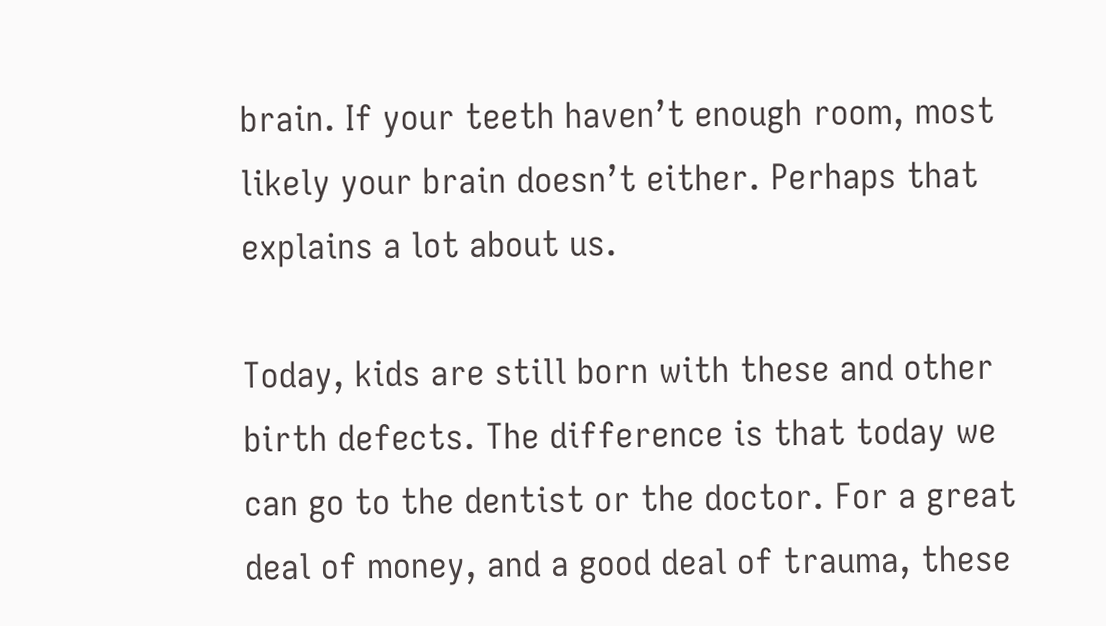brain. If your teeth haven’t enough room, most likely your brain doesn’t either. Perhaps that explains a lot about us.

Today, kids are still born with these and other birth defects. The difference is that today we can go to the dentist or the doctor. For a great deal of money, and a good deal of trauma, these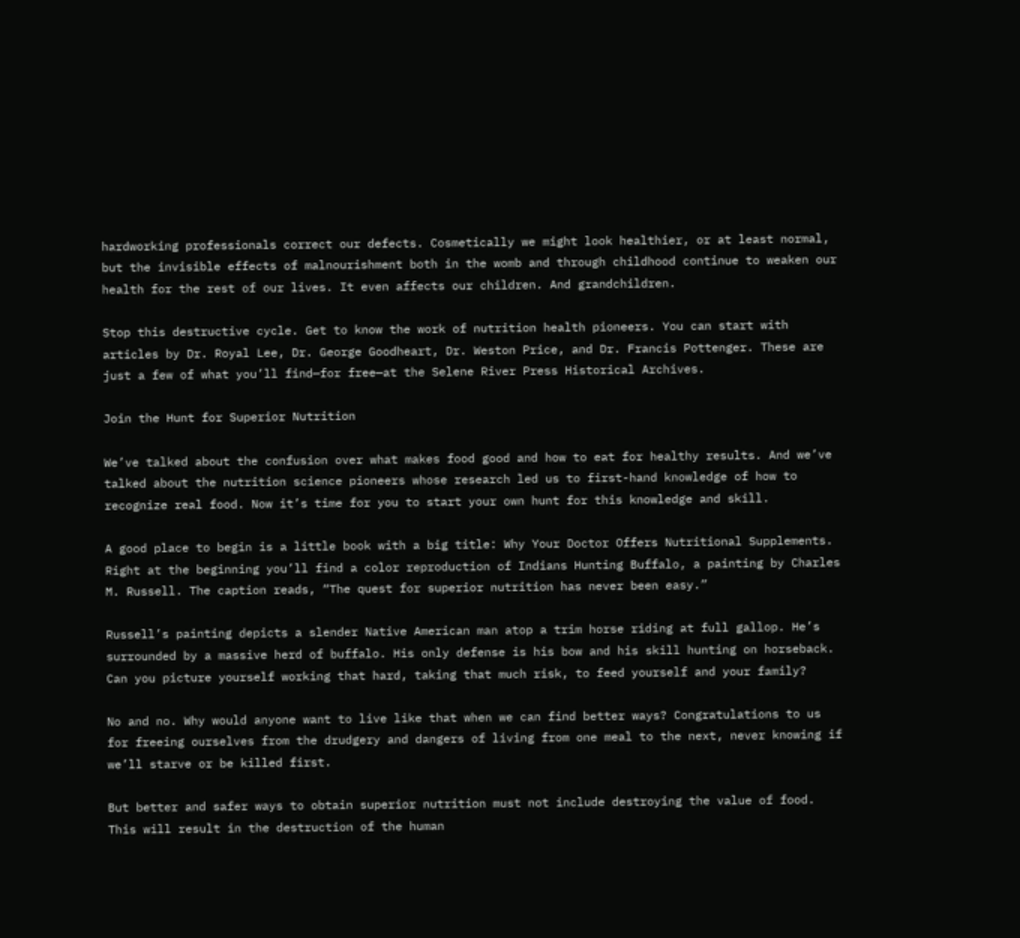hardworking professionals correct our defects. Cosmetically we might look healthier, or at least normal, but the invisible effects of malnourishment both in the womb and through childhood continue to weaken our health for the rest of our lives. It even affects our children. And grandchildren.

Stop this destructive cycle. Get to know the work of nutrition health pioneers. You can start with articles by Dr. Royal Lee, Dr. George Goodheart, Dr. Weston Price, and Dr. Francis Pottenger. These are just a few of what you’ll find—for free—at the Selene River Press Historical Archives.

Join the Hunt for Superior Nutrition

We’ve talked about the confusion over what makes food good and how to eat for healthy results. And we’ve talked about the nutrition science pioneers whose research led us to first-hand knowledge of how to recognize real food. Now it’s time for you to start your own hunt for this knowledge and skill.

A good place to begin is a little book with a big title: Why Your Doctor Offers Nutritional Supplements. Right at the beginning you’ll find a color reproduction of Indians Hunting Buffalo, a painting by Charles M. Russell. The caption reads, “The quest for superior nutrition has never been easy.”

Russell’s painting depicts a slender Native American man atop a trim horse riding at full gallop. He’s surrounded by a massive herd of buffalo. His only defense is his bow and his skill hunting on horseback. Can you picture yourself working that hard, taking that much risk, to feed yourself and your family?

No and no. Why would anyone want to live like that when we can find better ways? Congratulations to us for freeing ourselves from the drudgery and dangers of living from one meal to the next, never knowing if we’ll starve or be killed first.

But better and safer ways to obtain superior nutrition must not include destroying the value of food. This will result in the destruction of the human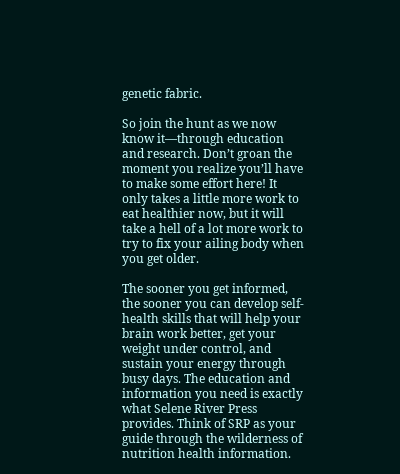genetic fabric.

So join the hunt as we now know it—through education and research. Don’t groan the moment you realize you’ll have to make some effort here! It only takes a little more work to eat healthier now, but it will take a hell of a lot more work to try to fix your ailing body when you get older.

The sooner you get informed, the sooner you can develop self-health skills that will help your brain work better, get your weight under control, and sustain your energy through busy days. The education and information you need is exactly what Selene River Press provides. Think of SRP as your guide through the wilderness of nutrition health information.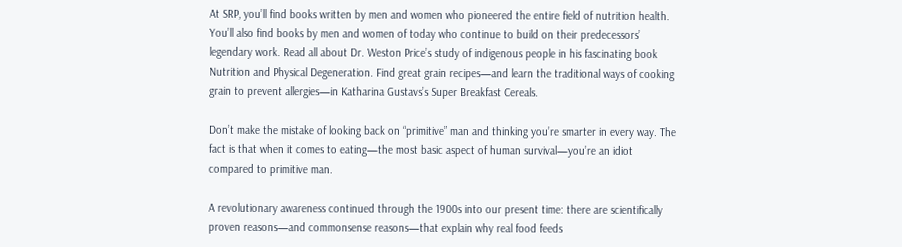At SRP, you’ll find books written by men and women who pioneered the entire field of nutrition health. You’ll also find books by men and women of today who continue to build on their predecessors’ legendary work. Read all about Dr. Weston Price’s study of indigenous people in his fascinating book Nutrition and Physical Degeneration. Find great grain recipes—and learn the traditional ways of cooking grain to prevent allergies—in Katharina Gustavs’s Super Breakfast Cereals.

Don’t make the mistake of looking back on “primitive” man and thinking you’re smarter in every way. The fact is that when it comes to eating—the most basic aspect of human survival—you’re an idiot compared to primitive man.

A revolutionary awareness continued through the 1900s into our present time: there are scientifically proven reasons—and commonsense reasons—that explain why real food feeds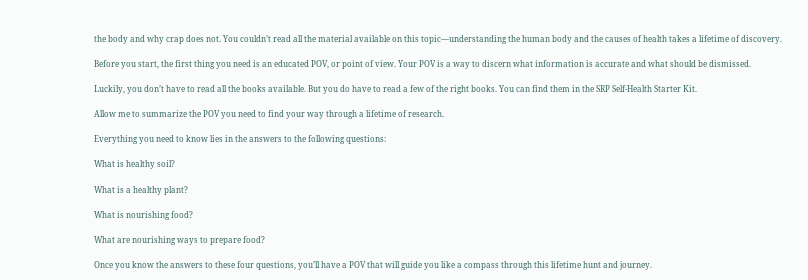the body and why crap does not. You couldn’t read all the material available on this topic—understanding the human body and the causes of health takes a lifetime of discovery.

Before you start, the first thing you need is an educated POV, or point of view. Your POV is a way to discern what information is accurate and what should be dismissed.

Luckily, you don’t have to read all the books available. But you do have to read a few of the right books. You can find them in the SRP Self-Health Starter Kit.

Allow me to summarize the POV you need to find your way through a lifetime of research.

Everything you need to know lies in the answers to the following questions:

What is healthy soil?

What is a healthy plant?

What is nourishing food?

What are nourishing ways to prepare food?

Once you know the answers to these four questions, you’ll have a POV that will guide you like a compass through this lifetime hunt and journey.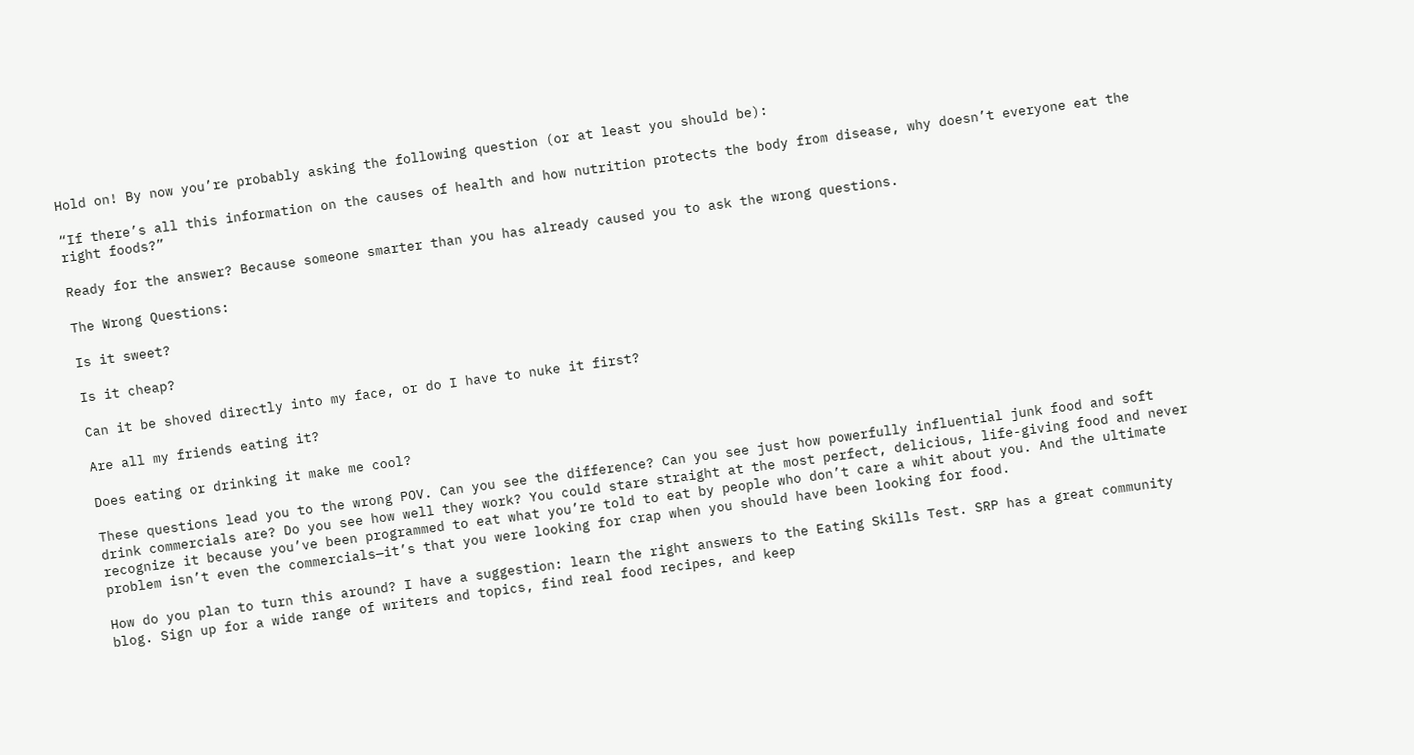Hold on! By now you’re probably asking the following question (or at least you should be):

“If there’s all this information on the causes of health and how nutrition protects the body from disease, why doesn’t everyone eat the right foods?”

Ready for the answer? Because someone smarter than you has already caused you to ask the wrong questions.

The Wrong Questions:

Is it sweet?

Is it cheap?

Can it be shoved directly into my face, or do I have to nuke it first?

Are all my friends eating it?

Does eating or drinking it make me cool?

These questions lead you to the wrong POV. Can you see the difference? Can you see just how powerfully influential junk food and soft drink commercials are? Do you see how well they work? You could stare straight at the most perfect, delicious, life-giving food and never recognize it because you’ve been programmed to eat what you’re told to eat by people who don’t care a whit about you. And the ultimate problem isn’t even the commercials—it’s that you were looking for crap when you should have been looking for food.

How do you plan to turn this around? I have a suggestion: learn the right answers to the Eating Skills Test. SRP has a great community blog. Sign up for a wide range of writers and topics, find real food recipes, and keep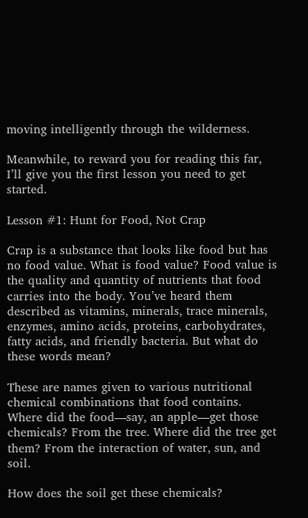moving intelligently through the wilderness.

Meanwhile, to reward you for reading this far, I’ll give you the first lesson you need to get started.

Lesson #1: Hunt for Food, Not Crap

Crap is a substance that looks like food but has no food value. What is food value? Food value is the quality and quantity of nutrients that food carries into the body. You’ve heard them described as vitamins, minerals, trace minerals, enzymes, amino acids, proteins, carbohydrates, fatty acids, and friendly bacteria. But what do these words mean?

These are names given to various nutritional chemical combinations that food contains. Where did the food—say, an apple—get those chemicals? From the tree. Where did the tree get them? From the interaction of water, sun, and soil.

How does the soil get these chemicals?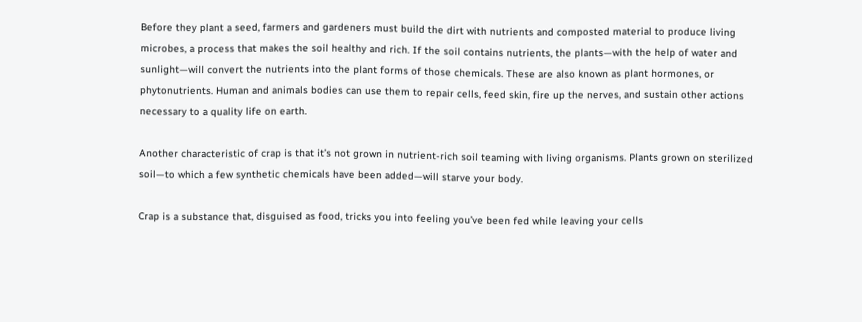Before they plant a seed, farmers and gardeners must build the dirt with nutrients and composted material to produce living microbes, a process that makes the soil healthy and rich. If the soil contains nutrients, the plants—with the help of water and sunlight—will convert the nutrients into the plant forms of those chemicals. These are also known as plant hormones, or phytonutrients. Human and animals bodies can use them to repair cells, feed skin, fire up the nerves, and sustain other actions necessary to a quality life on earth.

Another characteristic of crap is that it’s not grown in nutrient-rich soil teaming with living organisms. Plants grown on sterilized soil—to which a few synthetic chemicals have been added—will starve your body.

Crap is a substance that, disguised as food, tricks you into feeling you’ve been fed while leaving your cells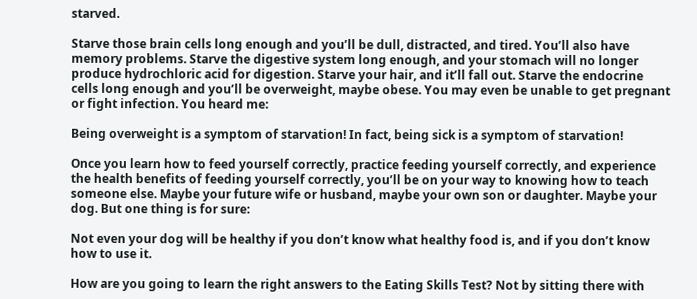starved.

Starve those brain cells long enough and you’ll be dull, distracted, and tired. You’ll also have memory problems. Starve the digestive system long enough, and your stomach will no longer produce hydrochloric acid for digestion. Starve your hair, and it’ll fall out. Starve the endocrine cells long enough and you’ll be overweight, maybe obese. You may even be unable to get pregnant or fight infection. You heard me:

Being overweight is a symptom of starvation! In fact, being sick is a symptom of starvation!

Once you learn how to feed yourself correctly, practice feeding yourself correctly, and experience the health benefits of feeding yourself correctly, you’ll be on your way to knowing how to teach someone else. Maybe your future wife or husband, maybe your own son or daughter. Maybe your dog. But one thing is for sure:

Not even your dog will be healthy if you don’t know what healthy food is, and if you don’t know how to use it.

How are you going to learn the right answers to the Eating Skills Test? Not by sitting there with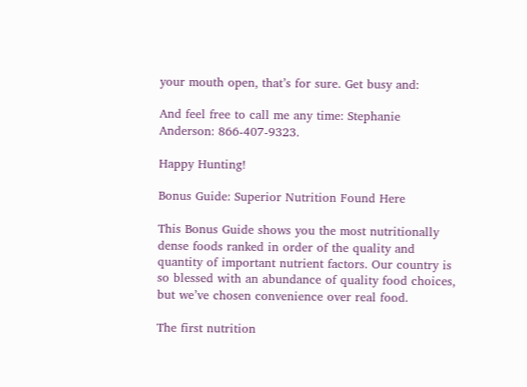your mouth open, that’s for sure. Get busy and:

And feel free to call me any time: Stephanie Anderson: 866-407-9323.

Happy Hunting!

Bonus Guide: Superior Nutrition Found Here

This Bonus Guide shows you the most nutritionally dense foods ranked in order of the quality and quantity of important nutrient factors. Our country is so blessed with an abundance of quality food choices, but we’ve chosen convenience over real food.

The first nutrition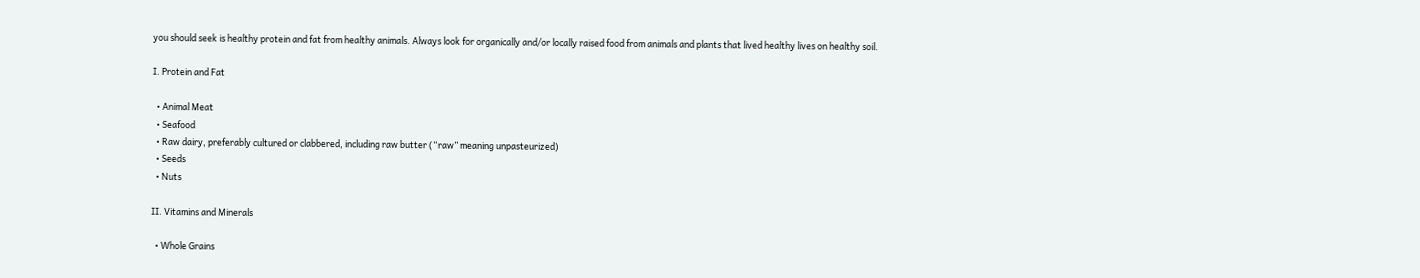you should seek is healthy protein and fat from healthy animals. Always look for organically and/or locally raised food from animals and plants that lived healthy lives on healthy soil.

I. Protein and Fat

  • Animal Meat
  • Seafood
  • Raw dairy, preferably cultured or clabbered, including raw butter (“raw” meaning unpasteurized)
  • Seeds
  • Nuts

II. Vitamins and Minerals

  • Whole Grains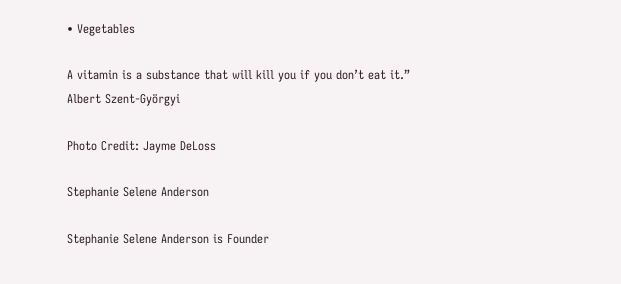• Vegetables

A vitamin is a substance that will kill you if you don’t eat it.”
Albert Szent-Györgyi

Photo Credit: Jayme DeLoss

Stephanie Selene Anderson

Stephanie Selene Anderson is Founder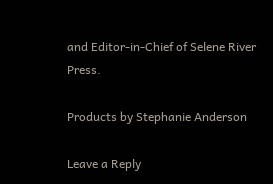and Editor-in-Chief of Selene River Press.

Products by Stephanie Anderson

Leave a Reply